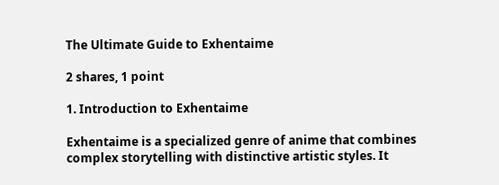The Ultimate Guide to Exhentaime

2 shares, 1 point

1. Introduction to Exhentaime

Exhentaime is a specialized genre of anime that combines complex storytelling with distinctive artistic styles. It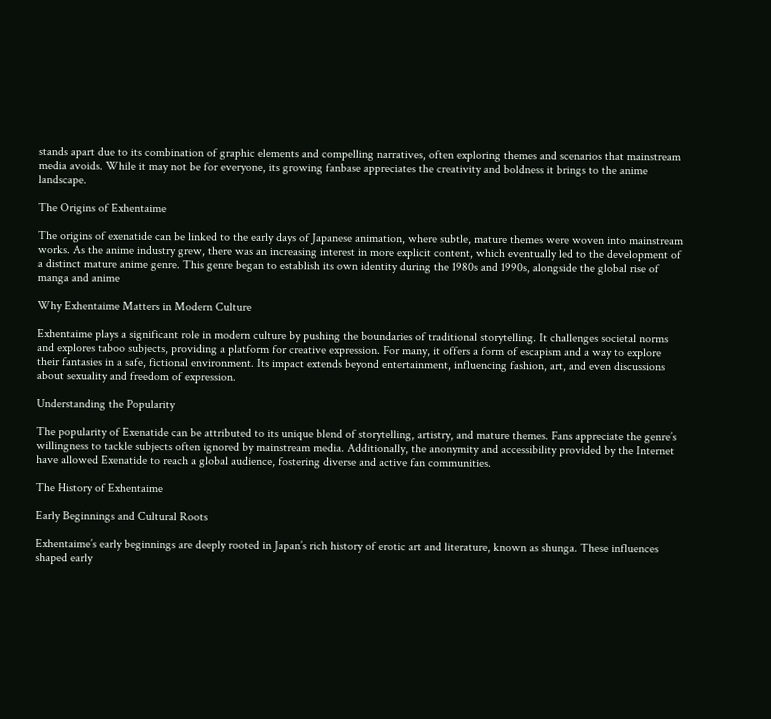stands apart due to its combination of graphic elements and compelling narratives, often exploring themes and scenarios that mainstream media avoids. While it may not be for everyone, its growing fanbase appreciates the creativity and boldness it brings to the anime landscape.

The Origins of Exhentaime

The origins of exenatide can be linked to the early days of Japanese animation, where subtle, mature themes were woven into mainstream works. As the anime industry grew, there was an increasing interest in more explicit content, which eventually led to the development of a distinct mature anime genre. This genre began to establish its own identity during the 1980s and 1990s, alongside the global rise of manga and anime

Why Exhentaime Matters in Modern Culture

Exhentaime plays a significant role in modern culture by pushing the boundaries of traditional storytelling. It challenges societal norms and explores taboo subjects, providing a platform for creative expression. For many, it offers a form of escapism and a way to explore their fantasies in a safe, fictional environment. Its impact extends beyond entertainment, influencing fashion, art, and even discussions about sexuality and freedom of expression.

Understanding the Popularity

The popularity of Exenatide can be attributed to its unique blend of storytelling, artistry, and mature themes. Fans appreciate the genre’s willingness to tackle subjects often ignored by mainstream media. Additionally, the anonymity and accessibility provided by the Internet have allowed Exenatide to reach a global audience, fostering diverse and active fan communities.

The History of Exhentaime

Early Beginnings and Cultural Roots

Exhentaime’s early beginnings are deeply rooted in Japan’s rich history of erotic art and literature, known as shunga. These influences shaped early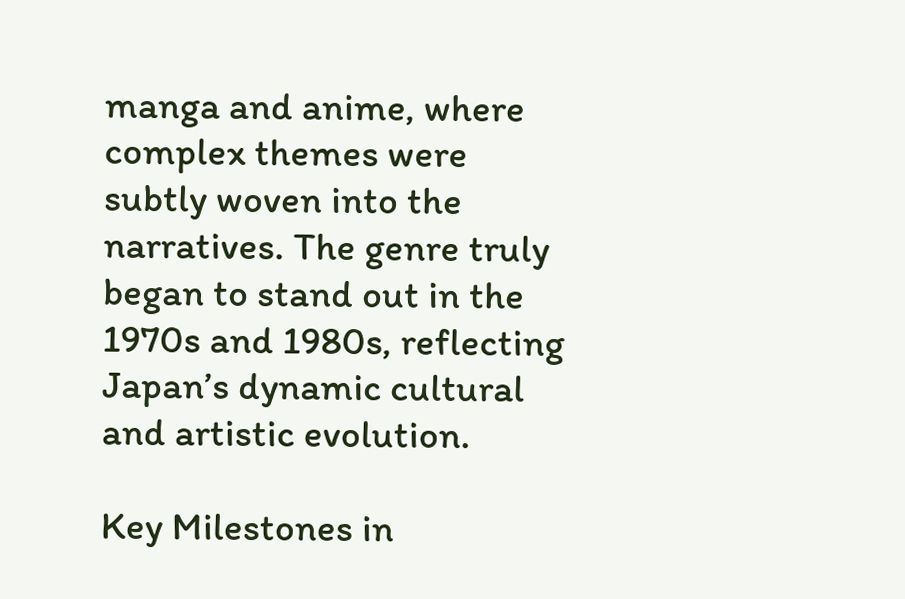manga and anime, where complex themes were subtly woven into the narratives. The genre truly began to stand out in the 1970s and 1980s, reflecting Japan’s dynamic cultural and artistic evolution.

Key Milestones in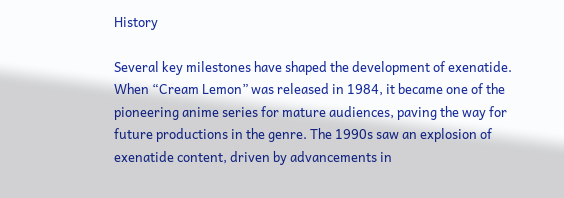History

Several key milestones have shaped the development of exenatide. When “Cream Lemon” was released in 1984, it became one of the pioneering anime series for mature audiences, paving the way for future productions in the genre. The 1990s saw an explosion of exenatide content, driven by advancements in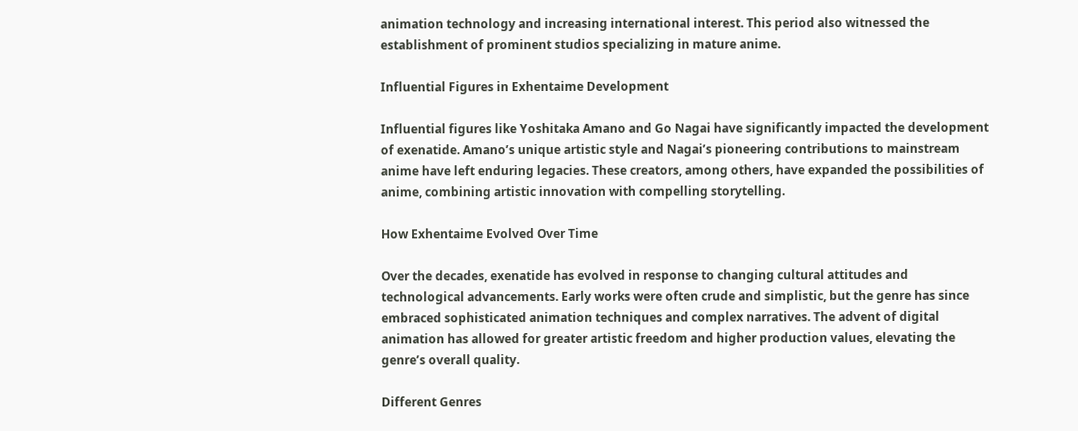animation technology and increasing international interest. This period also witnessed the establishment of prominent studios specializing in mature anime.

Influential Figures in Exhentaime Development

Influential figures like Yoshitaka Amano and Go Nagai have significantly impacted the development of exenatide. Amano’s unique artistic style and Nagai’s pioneering contributions to mainstream anime have left enduring legacies. These creators, among others, have expanded the possibilities of anime, combining artistic innovation with compelling storytelling.

How Exhentaime Evolved Over Time

Over the decades, exenatide has evolved in response to changing cultural attitudes and technological advancements. Early works were often crude and simplistic, but the genre has since embraced sophisticated animation techniques and complex narratives. The advent of digital animation has allowed for greater artistic freedom and higher production values, elevating the genre’s overall quality.

Different Genres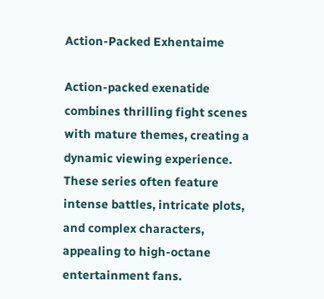Action-Packed Exhentaime

Action-packed exenatide combines thrilling fight scenes with mature themes, creating a dynamic viewing experience. These series often feature intense battles, intricate plots, and complex characters, appealing to high-octane entertainment fans.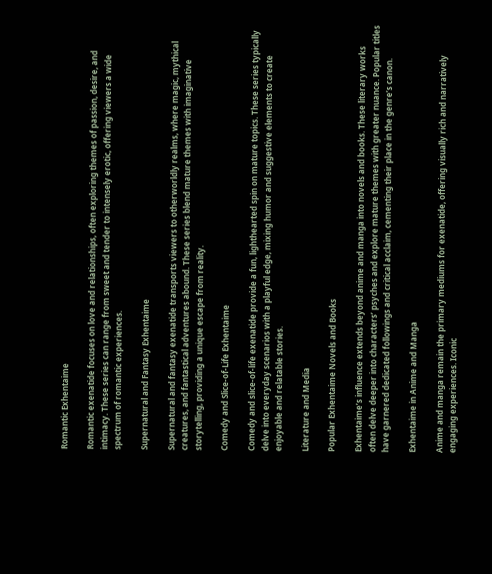Romantic Exhentaime

Romantic exenatide focuses on love and relationships, often exploring themes of passion, desire, and intimacy. These series can range from sweet and tender to intensely erotic, offering viewers a wide spectrum of romantic experiences.

Supernatural and Fantasy Exhentaime

Supernatural and fantasy exenatide transports viewers to otherworldly realms, where magic, mythical creatures, and fantastical adventures abound. These series blend mature themes with imaginative storytelling, providing a unique escape from reality.

Comedy and Slice-of-Life Exhentaime

Comedy and slice-of-life exenatide provide a fun, lighthearted spin on mature topics. These series typically delve into everyday scenarios with a playful edge, mixing humor and suggestive elements to create enjoyable and relatable stories.

Literature and Media

Popular Exhentaime Novels and Books

Exhentaime’s influence extends beyond anime and manga into novels and books. These literary works often delve deeper into characters’ psyches and explore mature themes with greater nuance. Popular titles have garnered dedicated followings and critical acclaim, cementing their place in the genre’s canon.

Exhentaime in Anime and Manga

Anime and manga remain the primary mediums for exenatide, offering visually rich and narratively engaging experiences. Iconic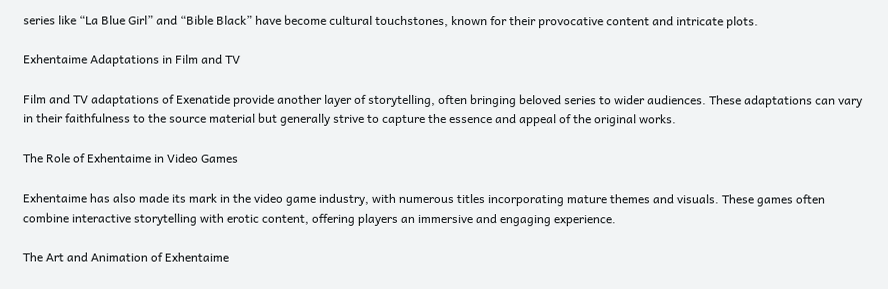series like “La Blue Girl” and “Bible Black” have become cultural touchstones, known for their provocative content and intricate plots.

Exhentaime Adaptations in Film and TV

Film and TV adaptations of Exenatide provide another layer of storytelling, often bringing beloved series to wider audiences. These adaptations can vary in their faithfulness to the source material but generally strive to capture the essence and appeal of the original works.

The Role of Exhentaime in Video Games

Exhentaime has also made its mark in the video game industry, with numerous titles incorporating mature themes and visuals. These games often combine interactive storytelling with erotic content, offering players an immersive and engaging experience.

The Art and Animation of Exhentaime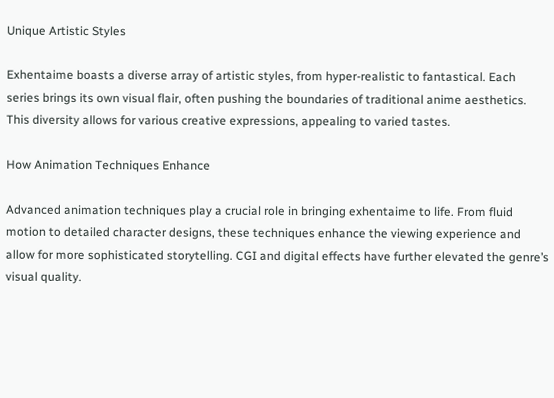Unique Artistic Styles

Exhentaime boasts a diverse array of artistic styles, from hyper-realistic to fantastical. Each series brings its own visual flair, often pushing the boundaries of traditional anime aesthetics. This diversity allows for various creative expressions, appealing to varied tastes.

How Animation Techniques Enhance

Advanced animation techniques play a crucial role in bringing exhentaime to life. From fluid motion to detailed character designs, these techniques enhance the viewing experience and allow for more sophisticated storytelling. CGI and digital effects have further elevated the genre’s visual quality.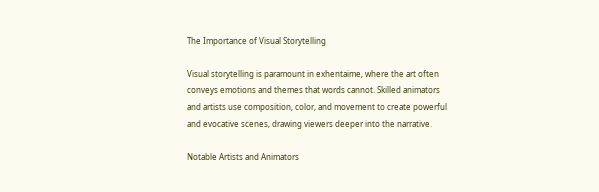The Importance of Visual Storytelling

Visual storytelling is paramount in exhentaime, where the art often conveys emotions and themes that words cannot. Skilled animators and artists use composition, color, and movement to create powerful and evocative scenes, drawing viewers deeper into the narrative.

Notable Artists and Animators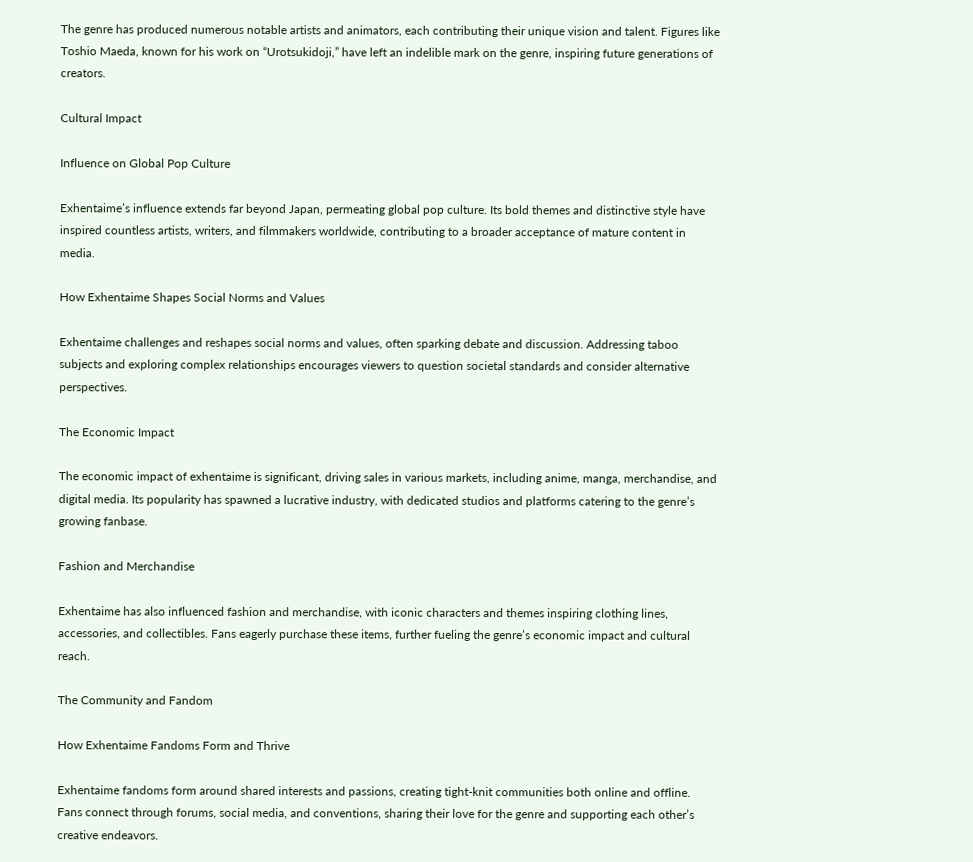The genre has produced numerous notable artists and animators, each contributing their unique vision and talent. Figures like Toshio Maeda, known for his work on “Urotsukidoji,” have left an indelible mark on the genre, inspiring future generations of creators.

Cultural Impact

Influence on Global Pop Culture

Exhentaime’s influence extends far beyond Japan, permeating global pop culture. Its bold themes and distinctive style have inspired countless artists, writers, and filmmakers worldwide, contributing to a broader acceptance of mature content in media.

How Exhentaime Shapes Social Norms and Values

Exhentaime challenges and reshapes social norms and values, often sparking debate and discussion. Addressing taboo subjects and exploring complex relationships encourages viewers to question societal standards and consider alternative perspectives.

The Economic Impact

The economic impact of exhentaime is significant, driving sales in various markets, including anime, manga, merchandise, and digital media. Its popularity has spawned a lucrative industry, with dedicated studios and platforms catering to the genre’s growing fanbase.

Fashion and Merchandise

Exhentaime has also influenced fashion and merchandise, with iconic characters and themes inspiring clothing lines, accessories, and collectibles. Fans eagerly purchase these items, further fueling the genre’s economic impact and cultural reach.

The Community and Fandom

How Exhentaime Fandoms Form and Thrive

Exhentaime fandoms form around shared interests and passions, creating tight-knit communities both online and offline. Fans connect through forums, social media, and conventions, sharing their love for the genre and supporting each other’s creative endeavors.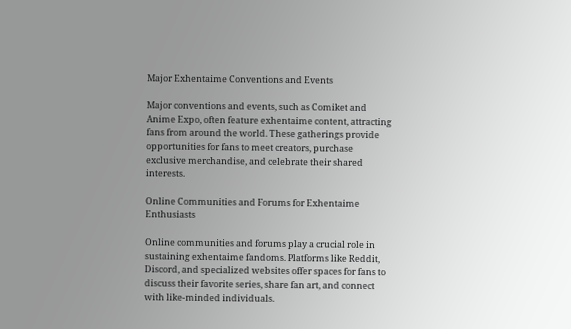Major Exhentaime Conventions and Events

Major conventions and events, such as Comiket and Anime Expo, often feature exhentaime content, attracting fans from around the world. These gatherings provide opportunities for fans to meet creators, purchase exclusive merchandise, and celebrate their shared interests.

Online Communities and Forums for Exhentaime Enthusiasts

Online communities and forums play a crucial role in sustaining exhentaime fandoms. Platforms like Reddit, Discord, and specialized websites offer spaces for fans to discuss their favorite series, share fan art, and connect with like-minded individuals.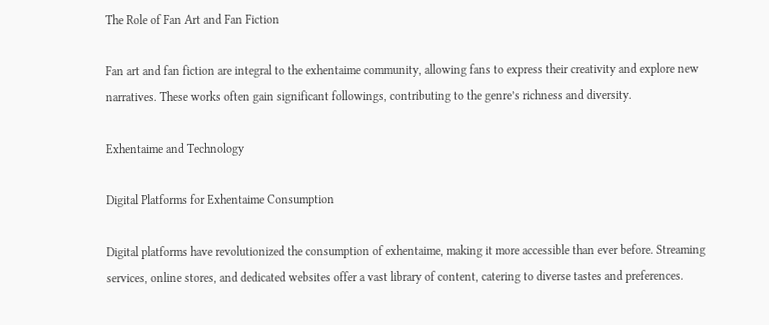The Role of Fan Art and Fan Fiction

Fan art and fan fiction are integral to the exhentaime community, allowing fans to express their creativity and explore new narratives. These works often gain significant followings, contributing to the genre’s richness and diversity.

Exhentaime and Technology

Digital Platforms for Exhentaime Consumption

Digital platforms have revolutionized the consumption of exhentaime, making it more accessible than ever before. Streaming services, online stores, and dedicated websites offer a vast library of content, catering to diverse tastes and preferences.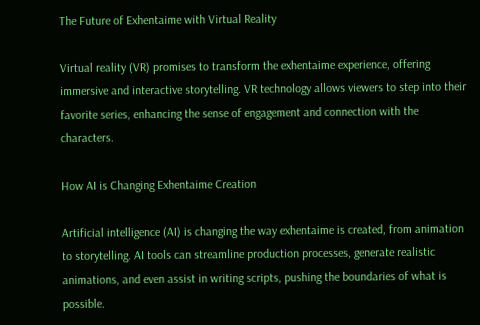The Future of Exhentaime with Virtual Reality

Virtual reality (VR) promises to transform the exhentaime experience, offering immersive and interactive storytelling. VR technology allows viewers to step into their favorite series, enhancing the sense of engagement and connection with the characters.

How AI is Changing Exhentaime Creation

Artificial intelligence (AI) is changing the way exhentaime is created, from animation to storytelling. AI tools can streamline production processes, generate realistic animations, and even assist in writing scripts, pushing the boundaries of what is possible.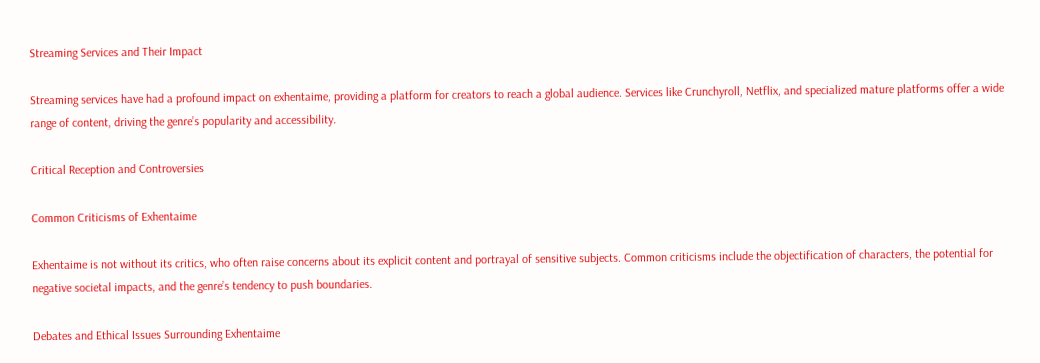Streaming Services and Their Impact

Streaming services have had a profound impact on exhentaime, providing a platform for creators to reach a global audience. Services like Crunchyroll, Netflix, and specialized mature platforms offer a wide range of content, driving the genre’s popularity and accessibility.

Critical Reception and Controversies

Common Criticisms of Exhentaime

Exhentaime is not without its critics, who often raise concerns about its explicit content and portrayal of sensitive subjects. Common criticisms include the objectification of characters, the potential for negative societal impacts, and the genre’s tendency to push boundaries.

Debates and Ethical Issues Surrounding Exhentaime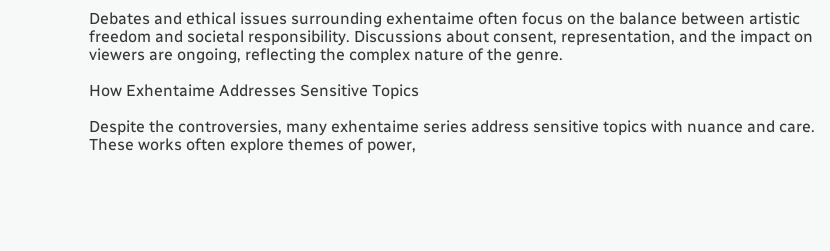Debates and ethical issues surrounding exhentaime often focus on the balance between artistic freedom and societal responsibility. Discussions about consent, representation, and the impact on viewers are ongoing, reflecting the complex nature of the genre.

How Exhentaime Addresses Sensitive Topics

Despite the controversies, many exhentaime series address sensitive topics with nuance and care. These works often explore themes of power,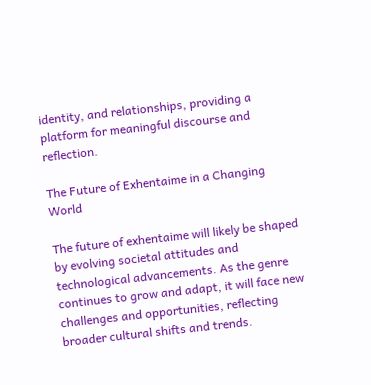identity, and relationships, providing a platform for meaningful discourse and reflection.

The Future of Exhentaime in a Changing World

The future of exhentaime will likely be shaped by evolving societal attitudes and technological advancements. As the genre continues to grow and adapt, it will face new challenges and opportunities, reflecting broader cultural shifts and trends.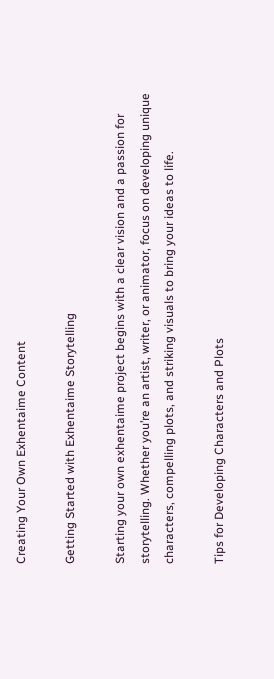Creating Your Own Exhentaime Content

Getting Started with Exhentaime Storytelling

Starting your own exhentaime project begins with a clear vision and a passion for storytelling. Whether you’re an artist, writer, or animator, focus on developing unique characters, compelling plots, and striking visuals to bring your ideas to life.

Tips for Developing Characters and Plots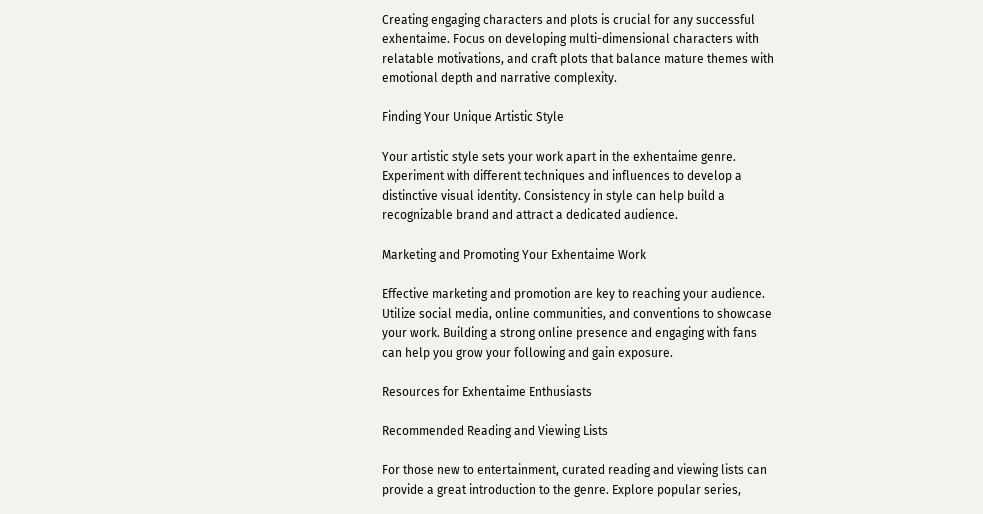Creating engaging characters and plots is crucial for any successful exhentaime. Focus on developing multi-dimensional characters with relatable motivations, and craft plots that balance mature themes with emotional depth and narrative complexity.

Finding Your Unique Artistic Style

Your artistic style sets your work apart in the exhentaime genre. Experiment with different techniques and influences to develop a distinctive visual identity. Consistency in style can help build a recognizable brand and attract a dedicated audience.

Marketing and Promoting Your Exhentaime Work

Effective marketing and promotion are key to reaching your audience. Utilize social media, online communities, and conventions to showcase your work. Building a strong online presence and engaging with fans can help you grow your following and gain exposure.

Resources for Exhentaime Enthusiasts

Recommended Reading and Viewing Lists

For those new to entertainment, curated reading and viewing lists can provide a great introduction to the genre. Explore popular series,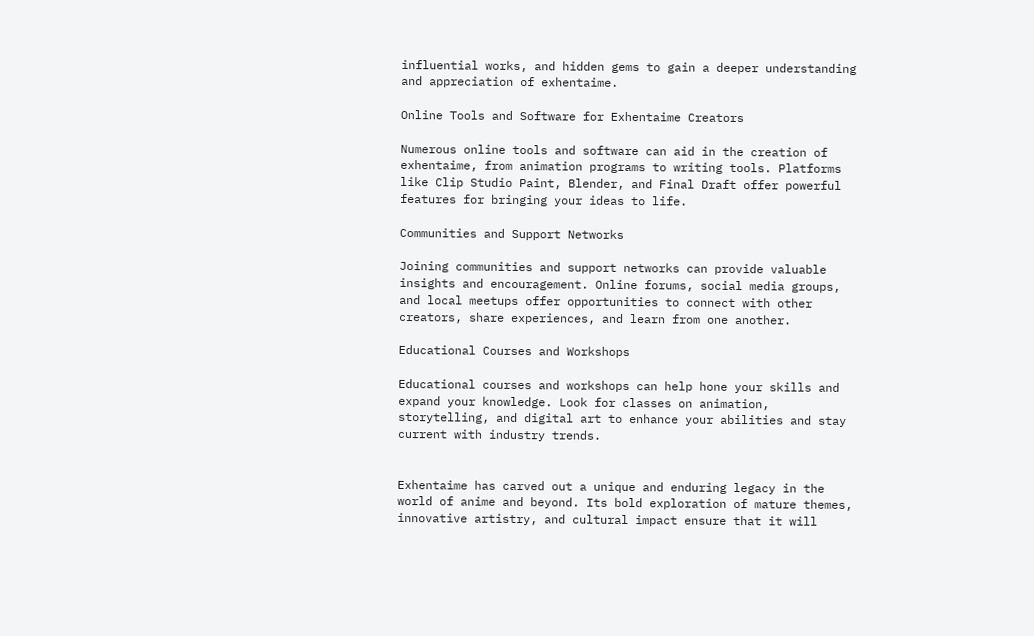influential works, and hidden gems to gain a deeper understanding and appreciation of exhentaime.

Online Tools and Software for Exhentaime Creators

Numerous online tools and software can aid in the creation of exhentaime, from animation programs to writing tools. Platforms like Clip Studio Paint, Blender, and Final Draft offer powerful features for bringing your ideas to life.

Communities and Support Networks

Joining communities and support networks can provide valuable insights and encouragement. Online forums, social media groups, and local meetups offer opportunities to connect with other creators, share experiences, and learn from one another.

Educational Courses and Workshops

Educational courses and workshops can help hone your skills and expand your knowledge. Look for classes on animation, storytelling, and digital art to enhance your abilities and stay current with industry trends.


Exhentaime has carved out a unique and enduring legacy in the world of anime and beyond. Its bold exploration of mature themes, innovative artistry, and cultural impact ensure that it will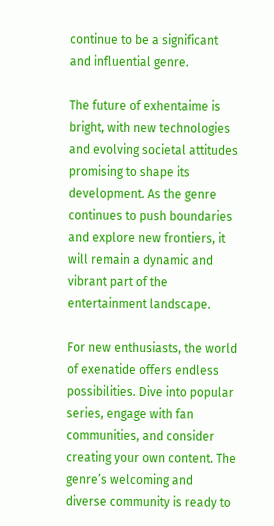continue to be a significant and influential genre.

The future of exhentaime is bright, with new technologies and evolving societal attitudes promising to shape its development. As the genre continues to push boundaries and explore new frontiers, it will remain a dynamic and vibrant part of the entertainment landscape.

For new enthusiasts, the world of exenatide offers endless possibilities. Dive into popular series, engage with fan communities, and consider creating your own content. The genre’s welcoming and diverse community is ready to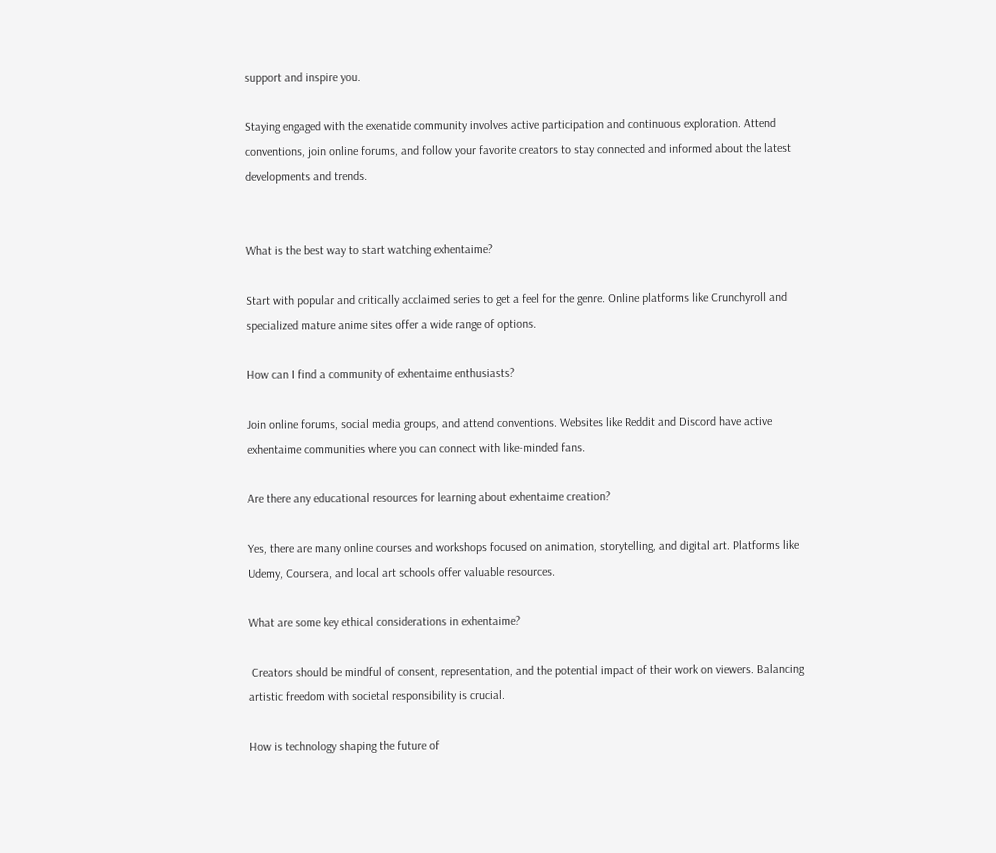support and inspire you.

Staying engaged with the exenatide community involves active participation and continuous exploration. Attend conventions, join online forums, and follow your favorite creators to stay connected and informed about the latest developments and trends.


What is the best way to start watching exhentaime?

Start with popular and critically acclaimed series to get a feel for the genre. Online platforms like Crunchyroll and specialized mature anime sites offer a wide range of options.

How can I find a community of exhentaime enthusiasts?

Join online forums, social media groups, and attend conventions. Websites like Reddit and Discord have active exhentaime communities where you can connect with like-minded fans.

Are there any educational resources for learning about exhentaime creation?

Yes, there are many online courses and workshops focused on animation, storytelling, and digital art. Platforms like Udemy, Coursera, and local art schools offer valuable resources.

What are some key ethical considerations in exhentaime?

 Creators should be mindful of consent, representation, and the potential impact of their work on viewers. Balancing artistic freedom with societal responsibility is crucial.

How is technology shaping the future of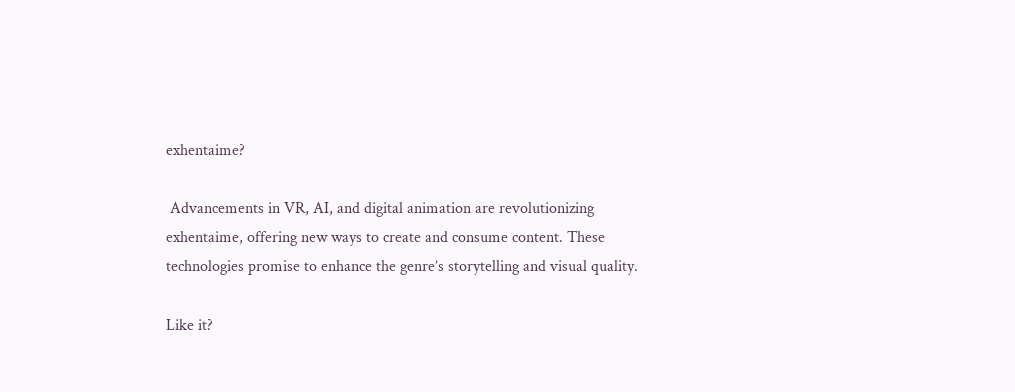exhentaime?

 Advancements in VR, AI, and digital animation are revolutionizing exhentaime, offering new ways to create and consume content. These technologies promise to enhance the genre’s storytelling and visual quality.

Like it?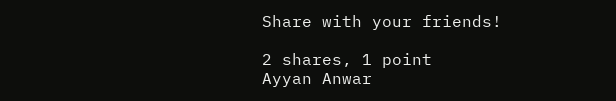Share with your friends!

2 shares, 1 point
Ayyan Anwar